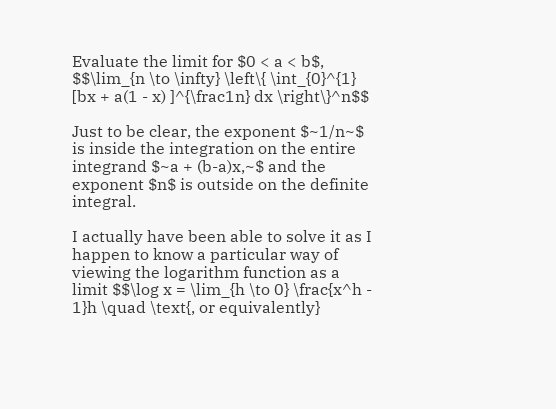Evaluate the limit for $0 < a < b$, $$\lim_{n \to \infty} \left\{ \int_{0}^{1} [bx + a(1 - x) ]^{\frac1n} dx \right\}^n$$

Just to be clear, the exponent $~1/n~$ is inside the integration on the entire integrand $~a + (b-a)x,~$ and the exponent $n$ is outside on the definite integral.

I actually have been able to solve it as I happen to know a particular way of viewing the logarithm function as a limit $$\log x = \lim_{h \to 0} \frac{x^h - 1}h \quad \text{, or equivalently}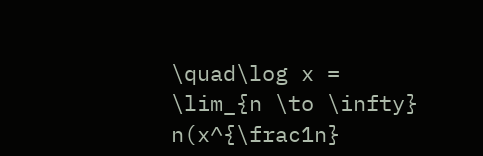\quad\log x = \lim_{n \to \infty} n(x^{\frac1n}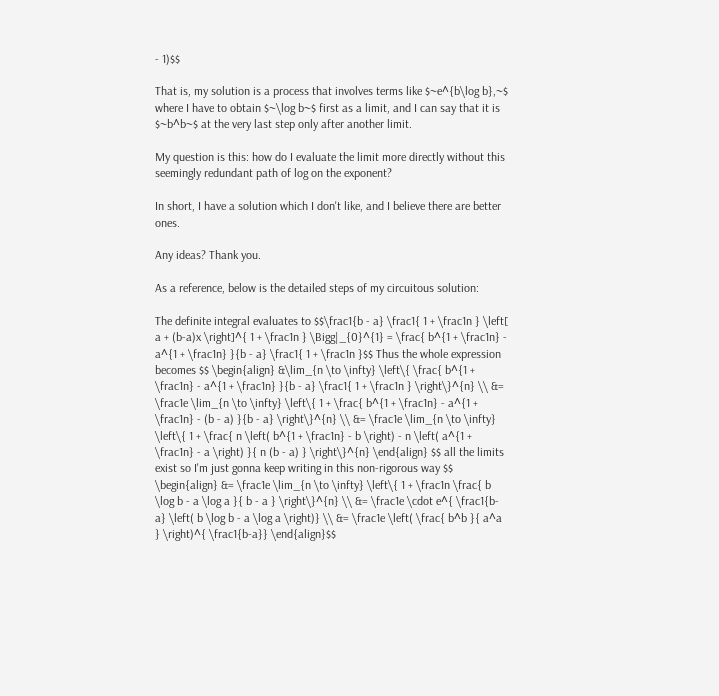- 1)$$

That is, my solution is a process that involves terms like $~e^{b\log b},~$ where I have to obtain $~\log b~$ first as a limit, and I can say that it is $~b^b~$ at the very last step only after another limit.

My question is this: how do I evaluate the limit more directly without this seemingly redundant path of log on the exponent?

In short, I have a solution which I don't like, and I believe there are better ones.

Any ideas? Thank you.

As a reference, below is the detailed steps of my circuitous solution:

The definite integral evaluates to $$\frac1{b - a} \frac1{ 1 + \frac1n } \left[ a + (b-a)x \right]^{ 1 + \frac1n } \Bigg|_{0}^{1} = \frac{ b^{1 + \frac1n} - a^{1 + \frac1n} }{b - a} \frac1{ 1 + \frac1n }$$ Thus the whole expression becomes $$ \begin{align} &\lim_{n \to \infty} \left\{ \frac{ b^{1 + \frac1n} - a^{1 + \frac1n} }{b - a} \frac1{ 1 + \frac1n } \right\}^{n} \\ &= \frac1e \lim_{n \to \infty} \left\{ 1 + \frac{ b^{1 + \frac1n} - a^{1 + \frac1n} - (b - a) }{b - a} \right\}^{n} \\ &= \frac1e \lim_{n \to \infty} \left\{ 1 + \frac{ n \left( b^{1 + \frac1n} - b \right) - n \left( a^{1 + \frac1n} - a \right) }{ n (b - a) } \right\}^{n} \end{align} $$ all the limits exist so I'm just gonna keep writing in this non-rigorous way $$ \begin{align} &= \frac1e \lim_{n \to \infty} \left\{ 1 + \frac1n \frac{ b \log b - a \log a }{ b - a } \right\}^{n} \\ &= \frac1e \cdot e^{ \frac1{b-a} \left( b \log b - a \log a \right)} \\ &= \frac1e \left( \frac{ b^b }{ a^a } \right)^{ \frac1{b-a}} \end{align}$$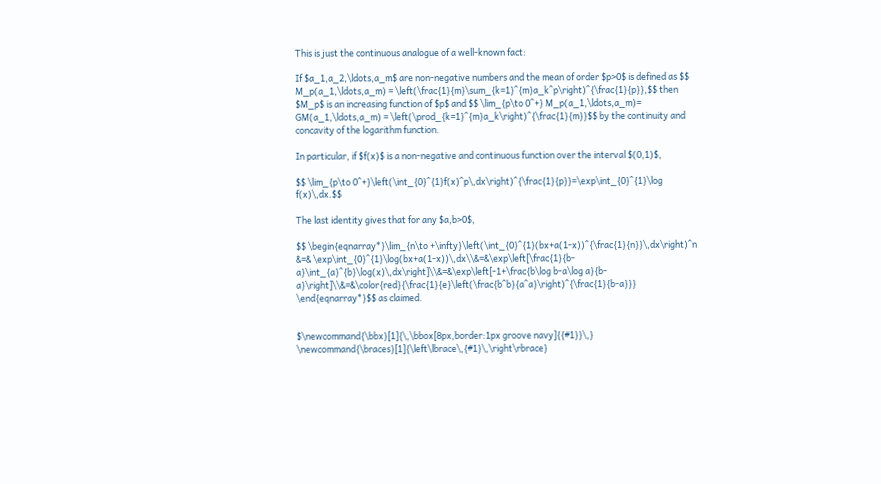This is just the continuous analogue of a well-known fact:

If $a_1,a_2,\ldots,a_m$ are non-negative numbers and the mean of order $p>0$ is defined as $$ M_p(a_1,\ldots,a_m) = \left(\frac{1}{m}\sum_{k=1}^{m}a_k^p\right)^{\frac{1}{p}},$$ then $M_p$ is an increasing function of $p$ and $$ \lim_{p\to 0^+} M_p(a_1,\ldots,a_m)= GM(a_1,\ldots,a_m) = \left(\prod_{k=1}^{m}a_k\right)^{\frac{1}{m}}$$ by the continuity and concavity of the logarithm function.

In particular, if $f(x)$ is a non-negative and continuous function over the interval $(0,1)$,

$$ \lim_{p\to 0^+}\left(\int_{0}^{1}f(x)^p\,dx\right)^{\frac{1}{p}}=\exp\int_{0}^{1}\log f(x)\,dx.$$

The last identity gives that for any $a,b>0$,

$$ \begin{eqnarray*}\lim_{n\to +\infty}\left(\int_{0}^{1}(bx+a(1-x))^{\frac{1}{n}}\,dx\right)^n &=& \exp\int_{0}^{1}\log(bx+a(1-x))\,dx\\&=&\exp\left[\frac{1}{b-a}\int_{a}^{b}\log(x)\,dx\right]\\&=&\exp\left[-1+\frac{b\log b-a\log a}{b-a}\right]\\&=&\color{red}{\frac{1}{e}\left(\frac{b^b}{a^a}\right)^{\frac{1}{b-a}}} \end{eqnarray*}$$ as claimed.


$\newcommand{\bbx}[1]{\,\bbox[8px,border:1px groove navy]{{#1}}\,} \newcommand{\braces}[1]{\left\lbrace\,{#1}\,\right\rbrace}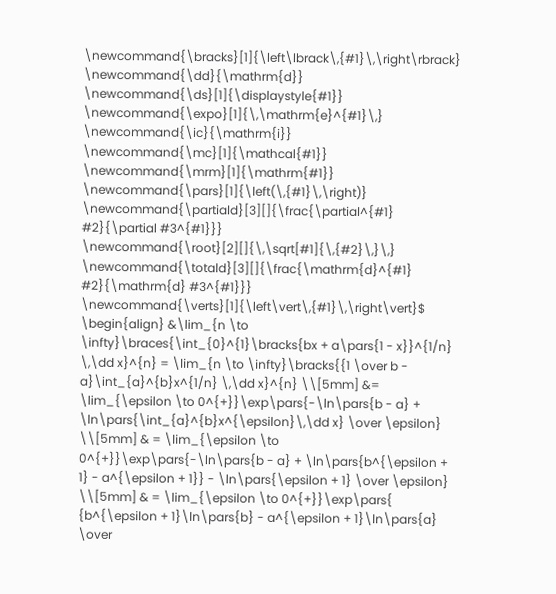\newcommand{\bracks}[1]{\left\lbrack\,{#1}\,\right\rbrack} \newcommand{\dd}{\mathrm{d}} \newcommand{\ds}[1]{\displaystyle{#1}} \newcommand{\expo}[1]{\,\mathrm{e}^{#1}\,} \newcommand{\ic}{\mathrm{i}} \newcommand{\mc}[1]{\mathcal{#1}} \newcommand{\mrm}[1]{\mathrm{#1}} \newcommand{\pars}[1]{\left(\,{#1}\,\right)} \newcommand{\partiald}[3][]{\frac{\partial^{#1} #2}{\partial #3^{#1}}} \newcommand{\root}[2][]{\,\sqrt[#1]{\,{#2}\,}\,} \newcommand{\totald}[3][]{\frac{\mathrm{d}^{#1} #2}{\mathrm{d} #3^{#1}}} \newcommand{\verts}[1]{\left\vert\,{#1}\,\right\vert}$ \begin{align} &\lim_{n \to \infty}\braces{\int_{0}^{1}\bracks{bx + a\pars{1 - x}}^{1/n} \,\dd x}^{n} = \lim_{n \to \infty}\bracks{{1 \over b - a}\int_{a}^{b}x^{1/n} \,\dd x}^{n} \\[5mm] &= \lim_{\epsilon \to 0^{+}}\exp\pars{-\ln\pars{b - a} + \ln\pars{\int_{a}^{b}x^{\epsilon}\,\dd x} \over \epsilon} \\[5mm] & = \lim_{\epsilon \to 0^{+}}\exp\pars{-\ln\pars{b - a} + \ln\pars{b^{\epsilon + 1} - a^{\epsilon + 1}} - \ln\pars{\epsilon + 1} \over \epsilon} \\[5mm] & = \lim_{\epsilon \to 0^{+}}\exp\pars{ {b^{\epsilon + 1}\ln\pars{b} - a^{\epsilon + 1}\ln\pars{a} \over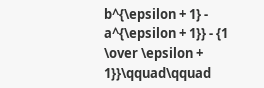b^{\epsilon + 1} - a^{\epsilon + 1}} - {1 \over \epsilon + 1}}\qquad\qquad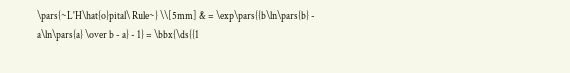\pars{~L'H\hat{o}pital\ Rule~} \\[5mm] & = \exp\pars{{b\ln\pars{b} - a\ln\pars{a} \over b - a} - 1} = \bbx{\ds{{1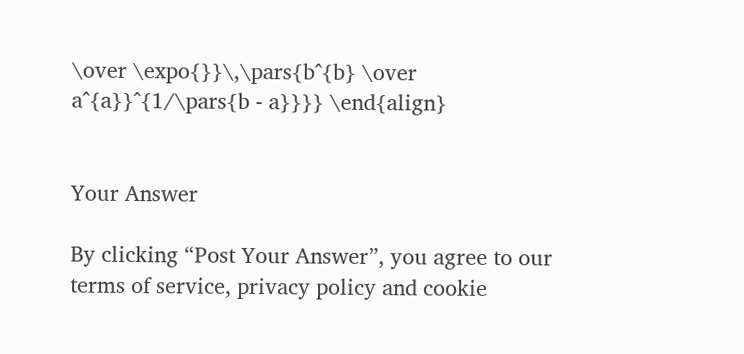\over \expo{}}\,\pars{b^{b} \over a^{a}}^{1/\pars{b - a}}}} \end{align}


Your Answer

By clicking “Post Your Answer”, you agree to our terms of service, privacy policy and cookie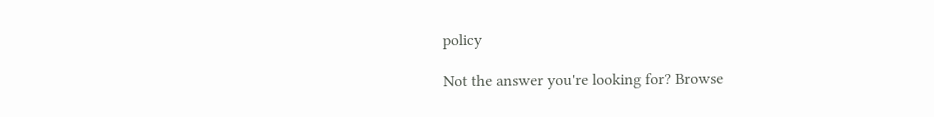policy

Not the answer you're looking for? Browse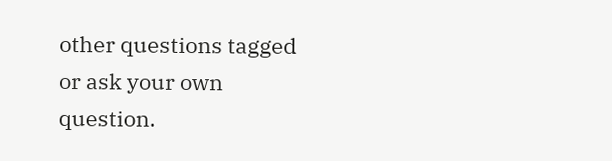other questions tagged or ask your own question.